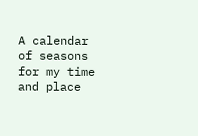A calendar of seasons for my time and place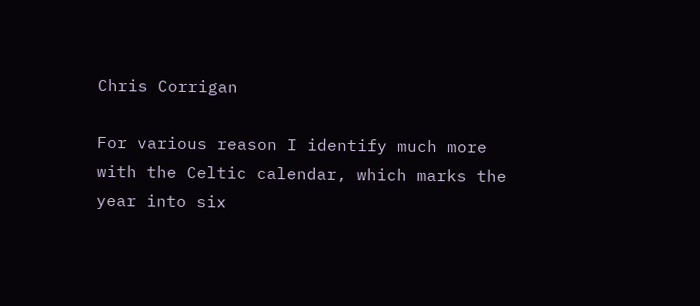Chris Corrigan

For various reason I identify much more with the Celtic calendar, which marks the year into six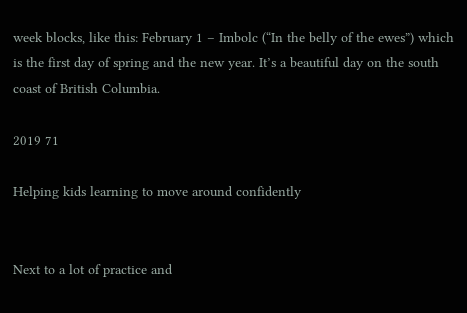week blocks, like this: February 1 – Imbolc (“In the belly of the ewes”) which is the first day of spring and the new year. It’s a beautiful day on the south coast of British Columbia.

2019 71

Helping kids learning to move around confidently


Next to a lot of practice and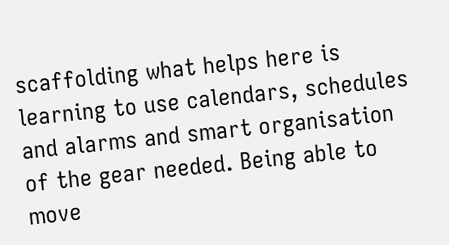scaffolding what helps here is learning to use calendars, schedules and alarms and smart organisation of the gear needed. Being able to move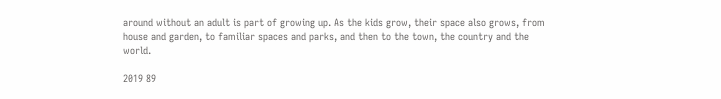around without an adult is part of growing up. As the kids grow, their space also grows, from house and garden, to familiar spaces and parks, and then to the town, the country and the world.

2019 89